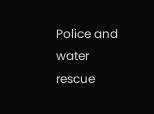Police and water rescue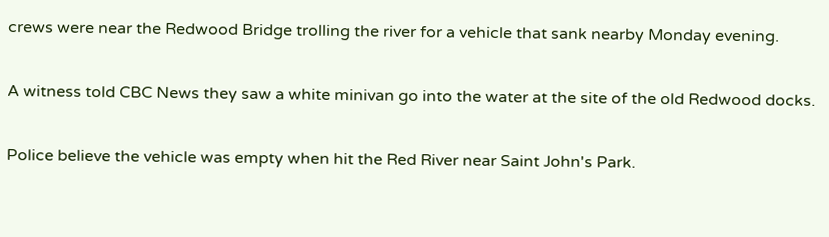crews were near the Redwood Bridge trolling the river for a vehicle that sank nearby Monday evening.

A witness told CBC News they saw a white minivan go into the water at the site of the old Redwood docks.

Police believe the vehicle was empty when hit the Red River near Saint John's Park.